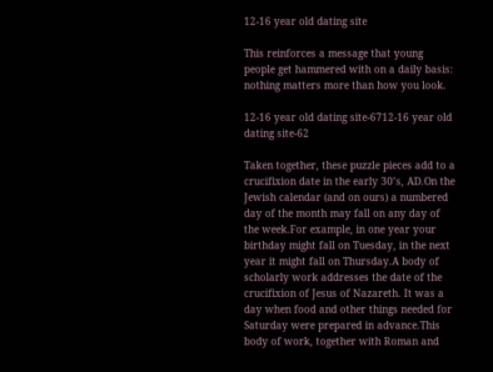12-16 year old dating site

This reinforces a message that young people get hammered with on a daily basis: nothing matters more than how you look.

12-16 year old dating site-6712-16 year old dating site-62

Taken together, these puzzle pieces add to a crucifixion date in the early 30’s, AD.On the Jewish calendar (and on ours) a numbered day of the month may fall on any day of the week.For example, in one year your birthday might fall on Tuesday, in the next year it might fall on Thursday.A body of scholarly work addresses the date of the crucifixion of Jesus of Nazareth. It was a day when food and other things needed for Saturday were prepared in advance.This body of work, together with Roman and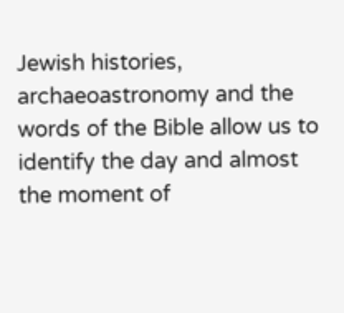Jewish histories, archaeoastronomy and the words of the Bible allow us to identify the day and almost the moment of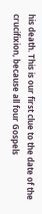his death. This is our first clue to the date of the crucifixion, because all four Gospels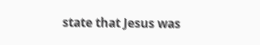state that Jesus was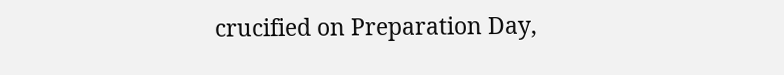crucified on Preparation Day,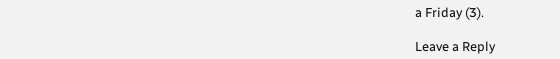a Friday (3).

Leave a Reply